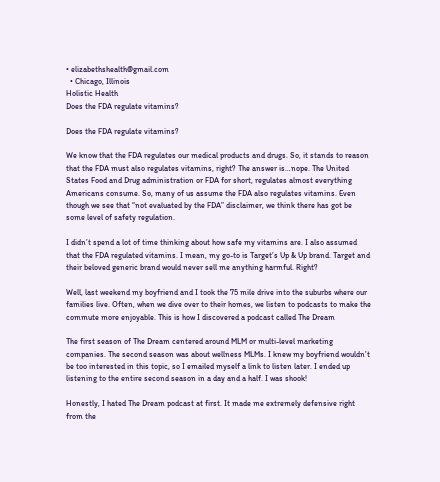• elizabethshealth@gmail.com
  • Chicago, Illinois
Holistic Health
Does the FDA regulate vitamins?

Does the FDA regulate vitamins?

We know that the FDA regulates our medical products and drugs. So, it stands to reason that the FDA must also regulates vitamins, right? The answer is…nope. The United States Food and Drug administration or FDA for short, regulates almost everything Americans consume. So, many of us assume the FDA also regulates vitamins. Even though we see that “not evaluated by the FDA” disclaimer, we think there has got be some level of safety regulation.

I didn’t spend a lot of time thinking about how safe my vitamins are. I also assumed that the FDA regulated vitamins. I mean, my go-to is Target’s Up & Up brand. Target and their beloved generic brand would never sell me anything harmful. Right?

Well, last weekend my boyfriend and I took the 75 mile drive into the suburbs where our families live. Often, when we dive over to their homes, we listen to podcasts to make the commute more enjoyable. This is how I discovered a podcast called The Dream

The first season of The Dream centered around MLM or multi-level marketing companies. The second season was about wellness MLMs. I knew my boyfriend wouldn’t be too interested in this topic, so I emailed myself a link to listen later. I ended up listening to the entire second season in a day and a half. I was shook!

Honestly, I hated The Dream podcast at first. It made me extremely defensive right from the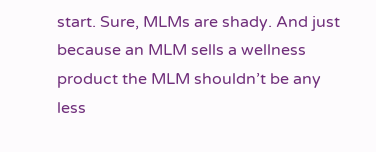start. Sure, MLMs are shady. And just because an MLM sells a wellness product the MLM shouldn’t be any less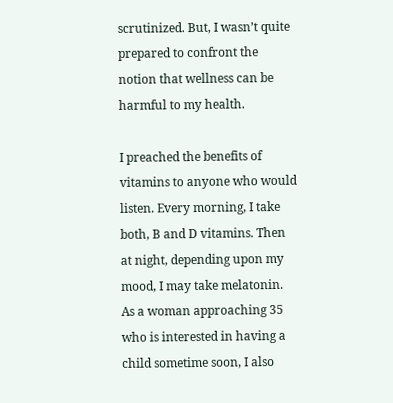scrutinized. But, I wasn’t quite prepared to confront the notion that wellness can be harmful to my health.

I preached the benefits of vitamins to anyone who would listen. Every morning, I take both, B and D vitamins. Then at night, depending upon my mood, I may take melatonin. As a woman approaching 35 who is interested in having a child sometime soon, I also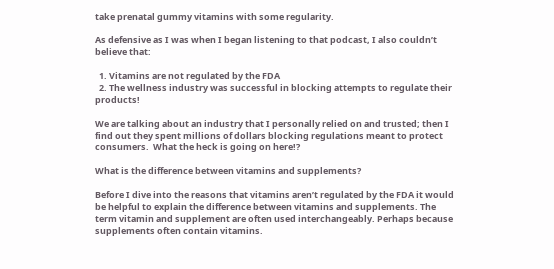take prenatal gummy vitamins with some regularity.

As defensive as I was when I began listening to that podcast, I also couldn’t believe that:

  1. Vitamins are not regulated by the FDA
  2. The wellness industry was successful in blocking attempts to regulate their products!

We are talking about an industry that I personally relied on and trusted; then I find out they spent millions of dollars blocking regulations meant to protect consumers.  What the heck is going on here!?

What is the difference between vitamins and supplements?

Before I dive into the reasons that vitamins aren’t regulated by the FDA it would be helpful to explain the difference between vitamins and supplements. The term vitamin and supplement are often used interchangeably. Perhaps because supplements often contain vitamins.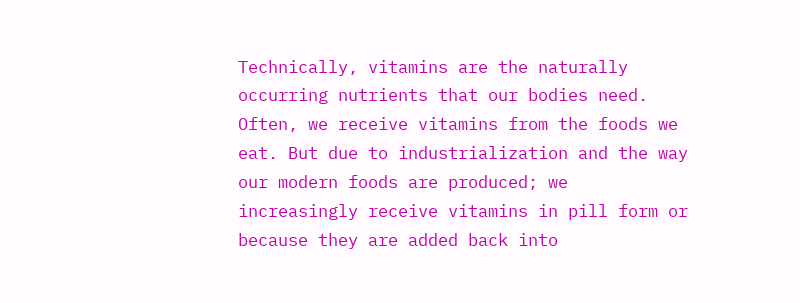Technically, vitamins are the naturally occurring nutrients that our bodies need. Often, we receive vitamins from the foods we eat. But due to industrialization and the way our modern foods are produced; we increasingly receive vitamins in pill form or because they are added back into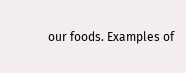our foods. Examples of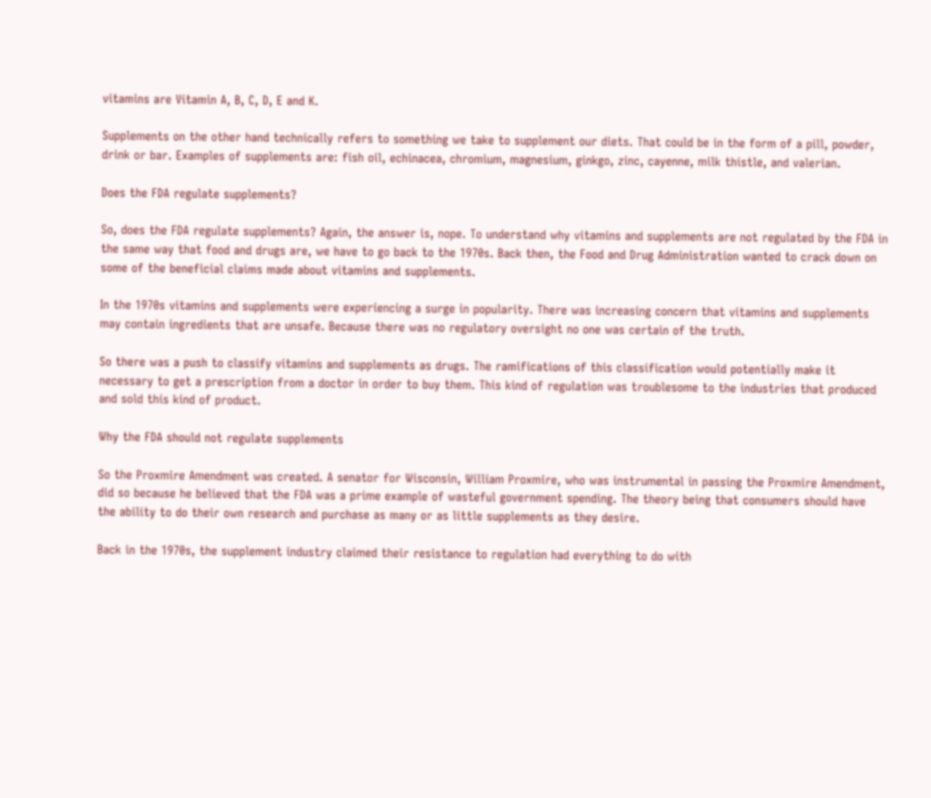vitamins are Vitamin A, B, C, D, E and K.

Supplements on the other hand technically refers to something we take to supplement our diets. That could be in the form of a pill, powder, drink or bar. Examples of supplements are: fish oil, echinacea, chromium, magnesium, ginkgo, zinc, cayenne, milk thistle, and valerian.

Does the FDA regulate supplements?

So, does the FDA regulate supplements? Again, the answer is, nope. To understand why vitamins and supplements are not regulated by the FDA in the same way that food and drugs are, we have to go back to the 1970s. Back then, the Food and Drug Administration wanted to crack down on some of the beneficial claims made about vitamins and supplements.

In the 1970s vitamins and supplements were experiencing a surge in popularity. There was increasing concern that vitamins and supplements may contain ingredients that are unsafe. Because there was no regulatory oversight no one was certain of the truth.

So there was a push to classify vitamins and supplements as drugs. The ramifications of this classification would potentially make it necessary to get a prescription from a doctor in order to buy them. This kind of regulation was troublesome to the industries that produced and sold this kind of product.

Why the FDA should not regulate supplements

So the Proxmire Amendment was created. A senator for Wisconsin, William Proxmire, who was instrumental in passing the Proxmire Amendment, did so because he believed that the FDA was a prime example of wasteful government spending. The theory being that consumers should have the ability to do their own research and purchase as many or as little supplements as they desire.

Back in the 1970s, the supplement industry claimed their resistance to regulation had everything to do with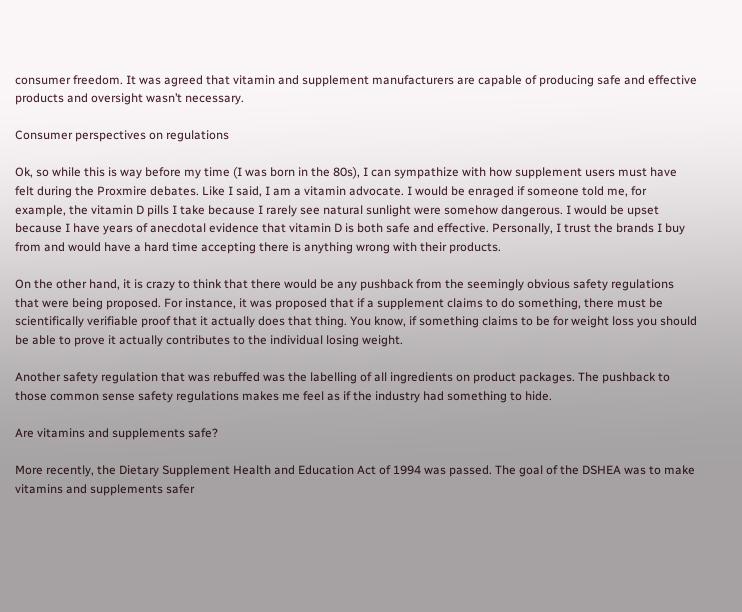consumer freedom. It was agreed that vitamin and supplement manufacturers are capable of producing safe and effective products and oversight wasn’t necessary.

Consumer perspectives on regulations

Ok, so while this is way before my time (I was born in the 80s), I can sympathize with how supplement users must have felt during the Proxmire debates. Like I said, I am a vitamin advocate. I would be enraged if someone told me, for example, the vitamin D pills I take because I rarely see natural sunlight were somehow dangerous. I would be upset because I have years of anecdotal evidence that vitamin D is both safe and effective. Personally, I trust the brands I buy from and would have a hard time accepting there is anything wrong with their products.

On the other hand, it is crazy to think that there would be any pushback from the seemingly obvious safety regulations that were being proposed. For instance, it was proposed that if a supplement claims to do something, there must be scientifically verifiable proof that it actually does that thing. You know, if something claims to be for weight loss you should be able to prove it actually contributes to the individual losing weight.

Another safety regulation that was rebuffed was the labelling of all ingredients on product packages. The pushback to those common sense safety regulations makes me feel as if the industry had something to hide.

Are vitamins and supplements safe?

More recently, the Dietary Supplement Health and Education Act of 1994 was passed. The goal of the DSHEA was to make vitamins and supplements safer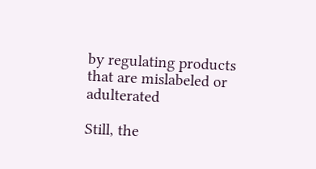by regulating products that are mislabeled or adulterated

Still, the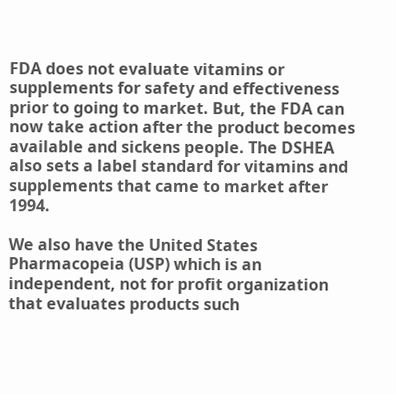FDA does not evaluate vitamins or supplements for safety and effectiveness prior to going to market. But, the FDA can now take action after the product becomes available and sickens people. The DSHEA also sets a label standard for vitamins and supplements that came to market after 1994.

We also have the United States Pharmacopeia (USP) which is an independent, not for profit organization that evaluates products such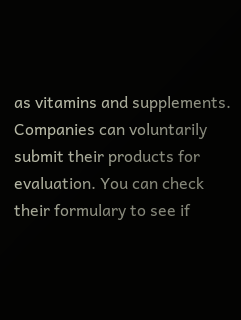as vitamins and supplements. Companies can voluntarily submit their products for evaluation. You can check their formulary to see if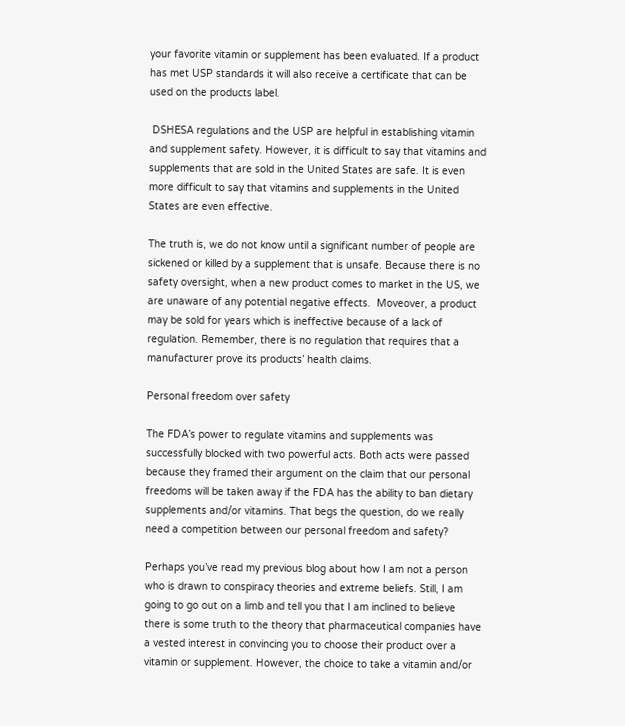your favorite vitamin or supplement has been evaluated. If a product has met USP standards it will also receive a certificate that can be used on the products label.

 DSHESA regulations and the USP are helpful in establishing vitamin and supplement safety. However, it is difficult to say that vitamins and supplements that are sold in the United States are safe. It is even more difficult to say that vitamins and supplements in the United States are even effective.

The truth is, we do not know until a significant number of people are sickened or killed by a supplement that is unsafe. Because there is no safety oversight, when a new product comes to market in the US, we are unaware of any potential negative effects.  Moveover, a product may be sold for years which is ineffective because of a lack of regulation. Remember, there is no regulation that requires that a manufacturer prove its products’ health claims.

Personal freedom over safety

The FDA’s power to regulate vitamins and supplements was successfully blocked with two powerful acts. Both acts were passed because they framed their argument on the claim that our personal freedoms will be taken away if the FDA has the ability to ban dietary supplements and/or vitamins. That begs the question, do we really need a competition between our personal freedom and safety?

Perhaps you’ve read my previous blog about how I am not a person who is drawn to conspiracy theories and extreme beliefs. Still, I am going to go out on a limb and tell you that I am inclined to believe there is some truth to the theory that pharmaceutical companies have a vested interest in convincing you to choose their product over a vitamin or supplement. However, the choice to take a vitamin and/or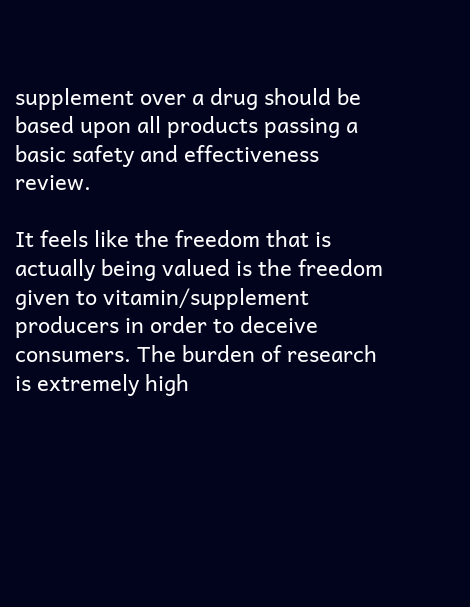supplement over a drug should be based upon all products passing a basic safety and effectiveness review.

It feels like the freedom that is actually being valued is the freedom given to vitamin/supplement producers in order to deceive consumers. The burden of research is extremely high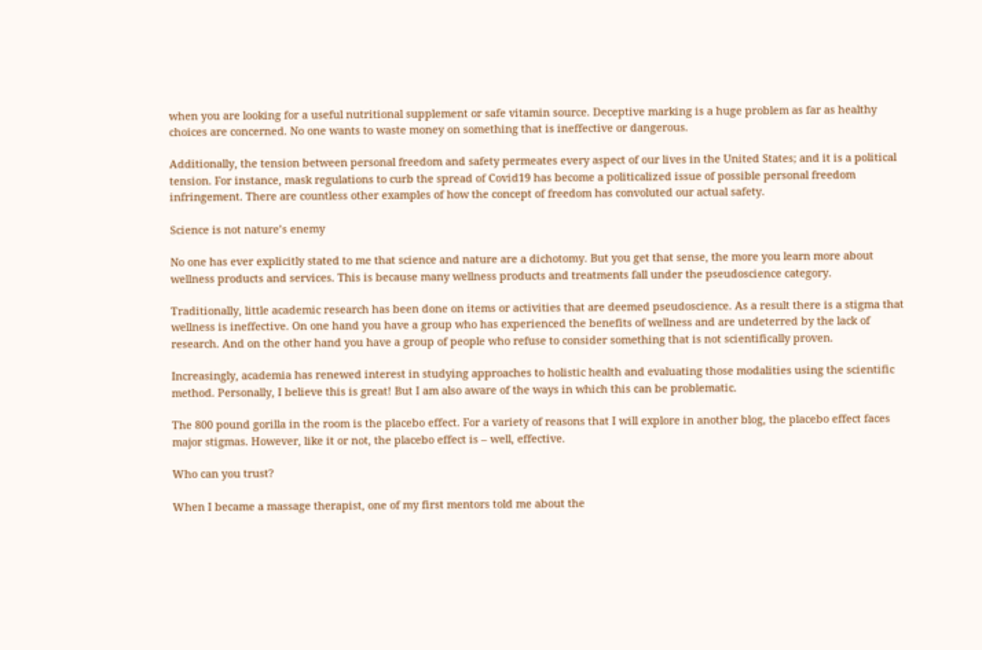when you are looking for a useful nutritional supplement or safe vitamin source. Deceptive marking is a huge problem as far as healthy choices are concerned. No one wants to waste money on something that is ineffective or dangerous.

Additionally, the tension between personal freedom and safety permeates every aspect of our lives in the United States; and it is a political tension. For instance, mask regulations to curb the spread of Covid19 has become a politicalized issue of possible personal freedom infringement. There are countless other examples of how the concept of freedom has convoluted our actual safety.

Science is not nature’s enemy

No one has ever explicitly stated to me that science and nature are a dichotomy. But you get that sense, the more you learn more about wellness products and services. This is because many wellness products and treatments fall under the pseudoscience category.

Traditionally, little academic research has been done on items or activities that are deemed pseudoscience. As a result there is a stigma that wellness is ineffective. On one hand you have a group who has experienced the benefits of wellness and are undeterred by the lack of research. And on the other hand you have a group of people who refuse to consider something that is not scientifically proven.

Increasingly, academia has renewed interest in studying approaches to holistic health and evaluating those modalities using the scientific method. Personally, I believe this is great! But I am also aware of the ways in which this can be problematic.

The 800 pound gorilla in the room is the placebo effect. For a variety of reasons that I will explore in another blog, the placebo effect faces major stigmas. However, like it or not, the placebo effect is – well, effective.

Who can you trust?

When I became a massage therapist, one of my first mentors told me about the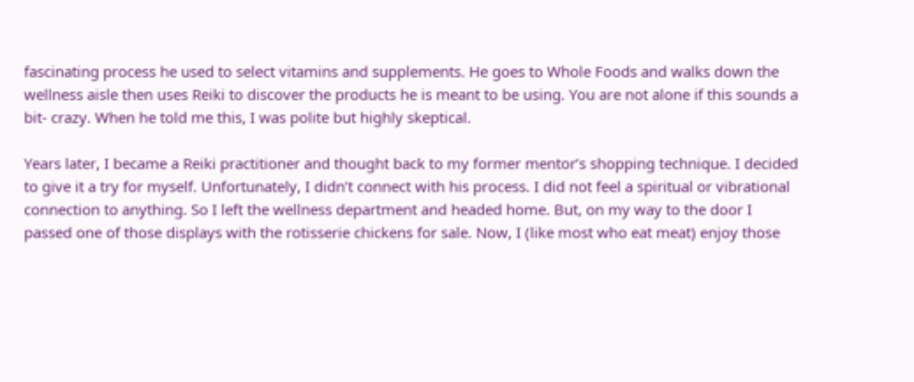fascinating process he used to select vitamins and supplements. He goes to Whole Foods and walks down the wellness aisle then uses Reiki to discover the products he is meant to be using. You are not alone if this sounds a bit- crazy. When he told me this, I was polite but highly skeptical.

Years later, I became a Reiki practitioner and thought back to my former mentor’s shopping technique. I decided to give it a try for myself. Unfortunately, I didn’t connect with his process. I did not feel a spiritual or vibrational connection to anything. So I left the wellness department and headed home. But, on my way to the door I passed one of those displays with the rotisserie chickens for sale. Now, I (like most who eat meat) enjoy those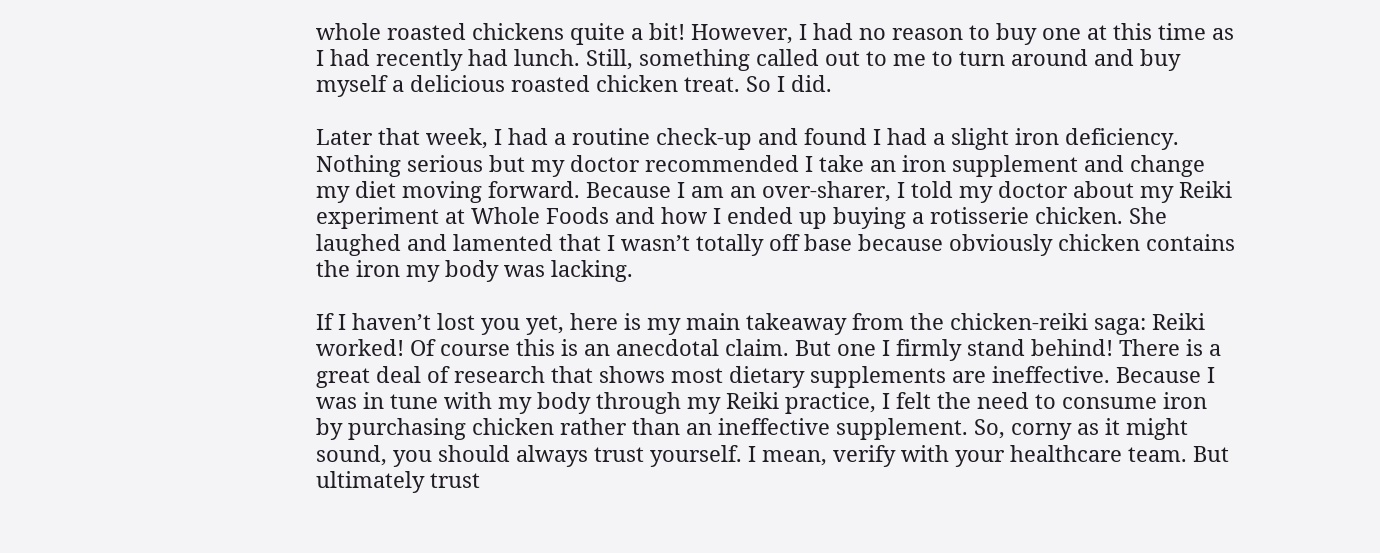whole roasted chickens quite a bit! However, I had no reason to buy one at this time as I had recently had lunch. Still, something called out to me to turn around and buy myself a delicious roasted chicken treat. So I did.

Later that week, I had a routine check-up and found I had a slight iron deficiency. Nothing serious but my doctor recommended I take an iron supplement and change my diet moving forward. Because I am an over-sharer, I told my doctor about my Reiki experiment at Whole Foods and how I ended up buying a rotisserie chicken. She laughed and lamented that I wasn’t totally off base because obviously chicken contains the iron my body was lacking.

If I haven’t lost you yet, here is my main takeaway from the chicken-reiki saga: Reiki worked! Of course this is an anecdotal claim. But one I firmly stand behind! There is a great deal of research that shows most dietary supplements are ineffective. Because I was in tune with my body through my Reiki practice, I felt the need to consume iron by purchasing chicken rather than an ineffective supplement. So, corny as it might sound, you should always trust yourself. I mean, verify with your healthcare team. But ultimately trust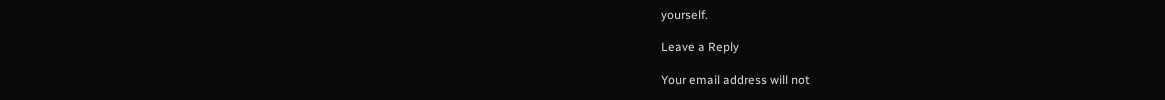yourself.

Leave a Reply

Your email address will not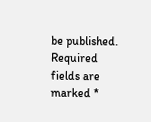be published. Required fields are marked *